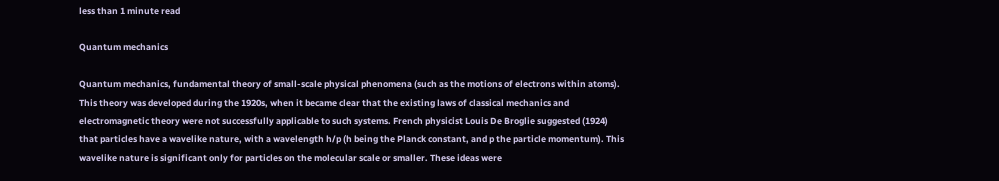less than 1 minute read

Quantum mechanics

Quantum mechanics, fundamental theory of small-scale physical phenomena (such as the motions of electrons within atoms). This theory was developed during the 1920s, when it became clear that the existing laws of classical mechanics and electromagnetic theory were not successfully applicable to such systems. French physicist Louis De Broglie suggested (1924) that particles have a wavelike nature, with a wavelength h/p (h being the Planck constant, and p the particle momentum). This wavelike nature is significant only for particles on the molecular scale or smaller. These ideas were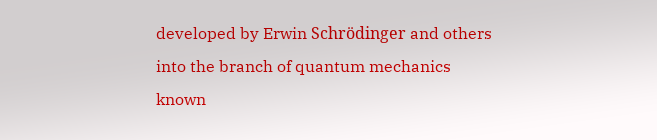developed by Erwin Schrödinger and others into the branch of quantum mechanics known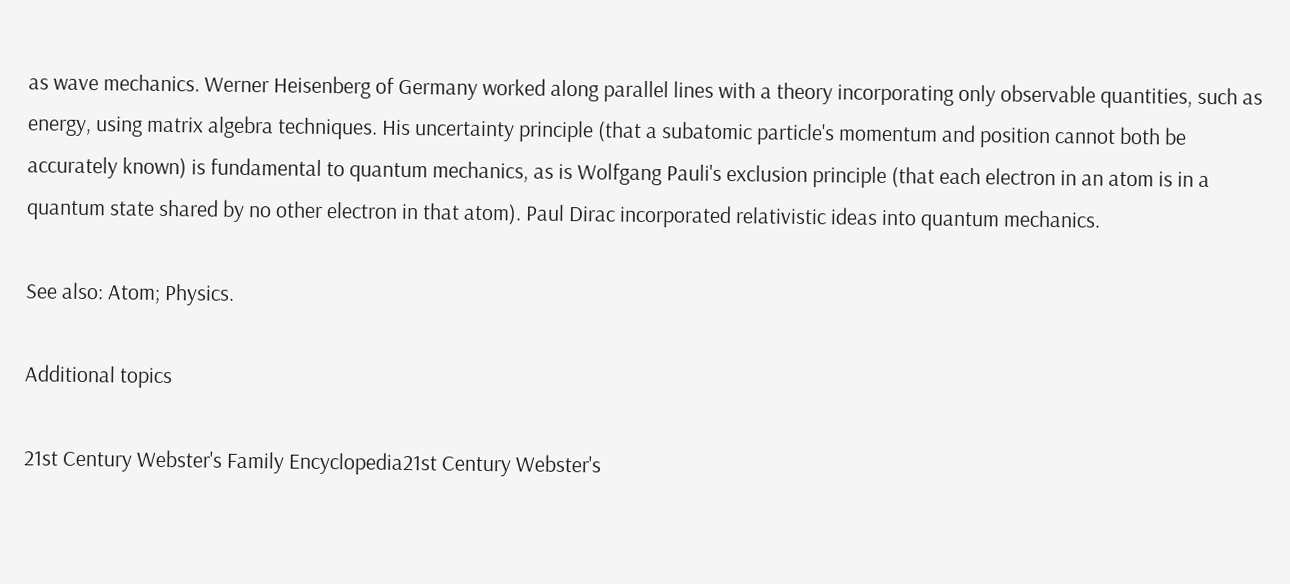as wave mechanics. Werner Heisenberg of Germany worked along parallel lines with a theory incorporating only observable quantities, such as energy, using matrix algebra techniques. His uncertainty principle (that a subatomic particle's momentum and position cannot both be accurately known) is fundamental to quantum mechanics, as is Wolfgang Pauli's exclusion principle (that each electron in an atom is in a quantum state shared by no other electron in that atom). Paul Dirac incorporated relativistic ideas into quantum mechanics.

See also: Atom; Physics.

Additional topics

21st Century Webster's Family Encyclopedia21st Century Webster's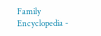Family Encyclopedia -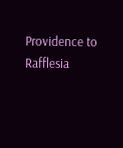Providence to Rafflesia